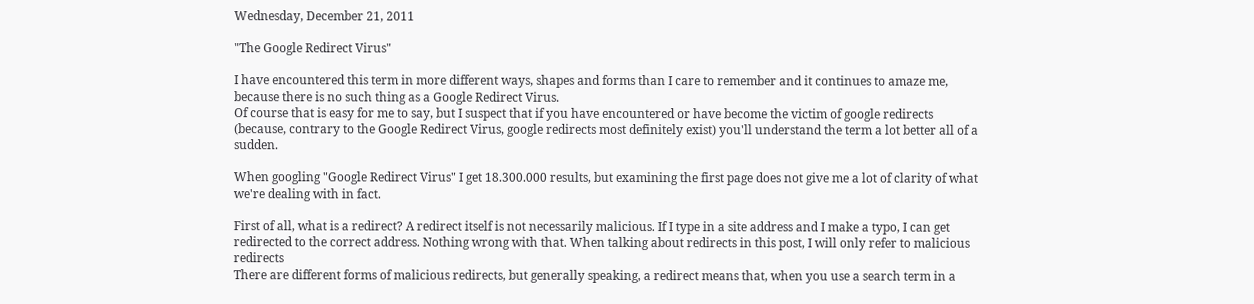Wednesday, December 21, 2011

"The Google Redirect Virus"

I have encountered this term in more different ways, shapes and forms than I care to remember and it continues to amaze me, because there is no such thing as a Google Redirect Virus.
Of course that is easy for me to say, but I suspect that if you have encountered or have become the victim of google redirects (because, contrary to the Google Redirect Virus, google redirects most definitely exist) you'll understand the term a lot better all of a sudden.

When googling "Google Redirect Virus" I get 18.300.000 results, but examining the first page does not give me a lot of clarity of what we're dealing with in fact.

First of all, what is a redirect? A redirect itself is not necessarily malicious. If I type in a site address and I make a typo, I can get redirected to the correct address. Nothing wrong with that. When talking about redirects in this post, I will only refer to malicious redirects
There are different forms of malicious redirects, but generally speaking, a redirect means that, when you use a search term in a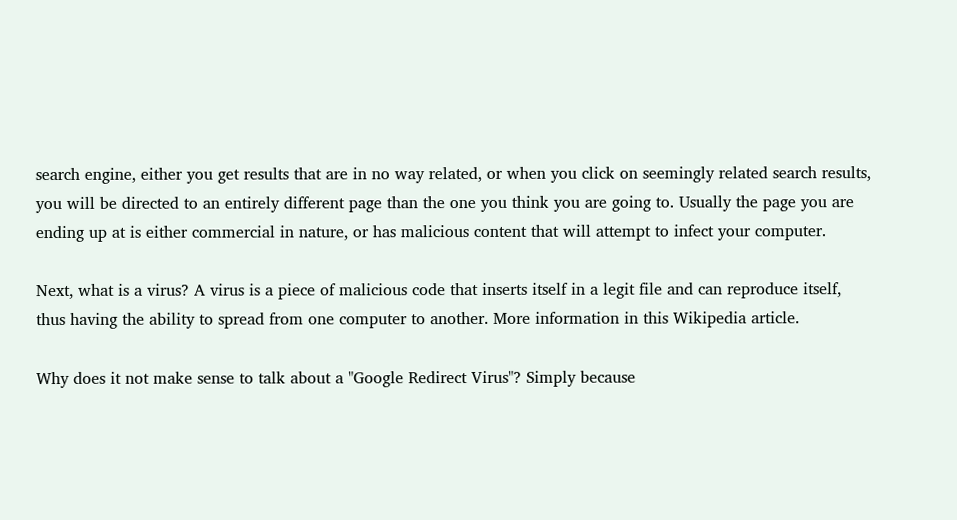search engine, either you get results that are in no way related, or when you click on seemingly related search results, you will be directed to an entirely different page than the one you think you are going to. Usually the page you are ending up at is either commercial in nature, or has malicious content that will attempt to infect your computer.

Next, what is a virus? A virus is a piece of malicious code that inserts itself in a legit file and can reproduce itself, thus having the ability to spread from one computer to another. More information in this Wikipedia article.

Why does it not make sense to talk about a "Google Redirect Virus"? Simply because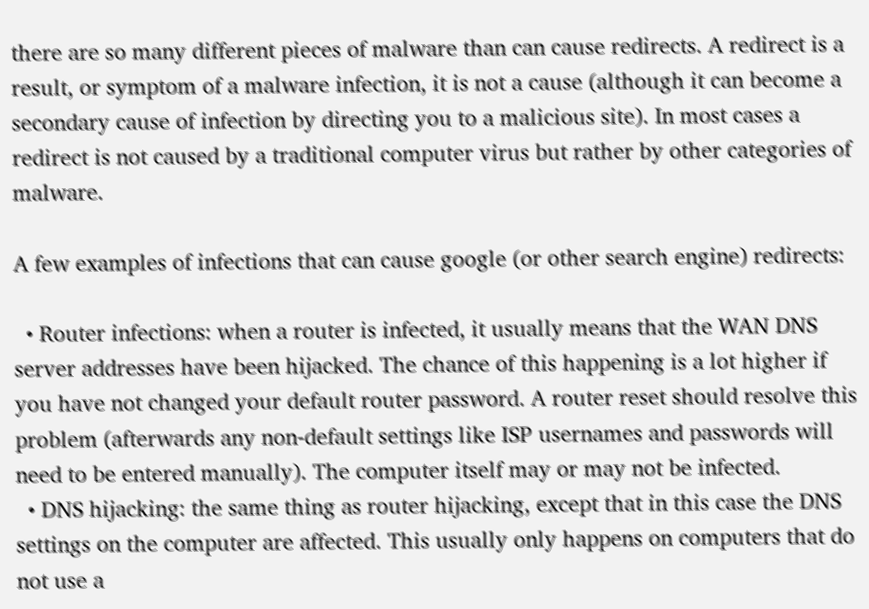there are so many different pieces of malware than can cause redirects. A redirect is a result, or symptom of a malware infection, it is not a cause (although it can become a secondary cause of infection by directing you to a malicious site). In most cases a redirect is not caused by a traditional computer virus but rather by other categories of malware.

A few examples of infections that can cause google (or other search engine) redirects:

  • Router infections: when a router is infected, it usually means that the WAN DNS server addresses have been hijacked. The chance of this happening is a lot higher if you have not changed your default router password. A router reset should resolve this problem (afterwards any non-default settings like ISP usernames and passwords will need to be entered manually). The computer itself may or may not be infected.
  • DNS hijacking: the same thing as router hijacking, except that in this case the DNS settings on the computer are affected. This usually only happens on computers that do not use a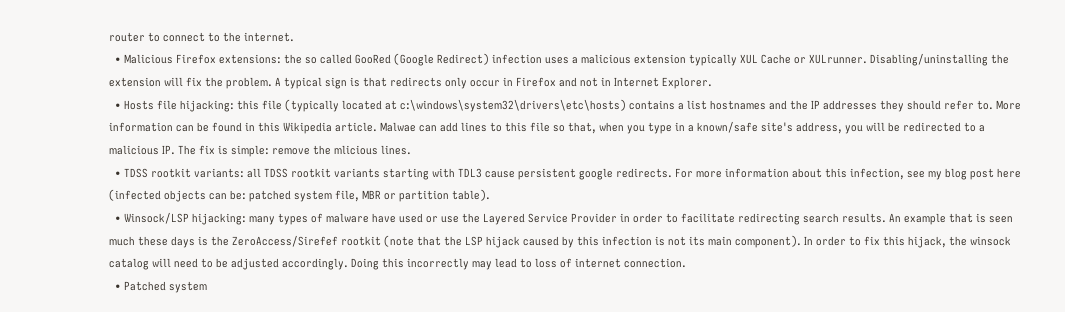router to connect to the internet.
  • Malicious Firefox extensions: the so called GooRed (Google Redirect) infection uses a malicious extension typically XUL Cache or XULrunner. Disabling/uninstalling the extension will fix the problem. A typical sign is that redirects only occur in Firefox and not in Internet Explorer.
  • Hosts file hijacking: this file (typically located at c:\windows\system32\drivers\etc\hosts) contains a list hostnames and the IP addresses they should refer to. More information can be found in this Wikipedia article. Malwae can add lines to this file so that, when you type in a known/safe site's address, you will be redirected to a malicious IP. The fix is simple: remove the mlicious lines.
  • TDSS rootkit variants: all TDSS rootkit variants starting with TDL3 cause persistent google redirects. For more information about this infection, see my blog post here (infected objects can be: patched system file, MBR or partition table).
  • Winsock/LSP hijacking: many types of malware have used or use the Layered Service Provider in order to facilitate redirecting search results. An example that is seen much these days is the ZeroAccess/Sirefef rootkit (note that the LSP hijack caused by this infection is not its main component). In order to fix this hijack, the winsock catalog will need to be adjusted accordingly. Doing this incorrectly may lead to loss of internet connection.
  • Patched system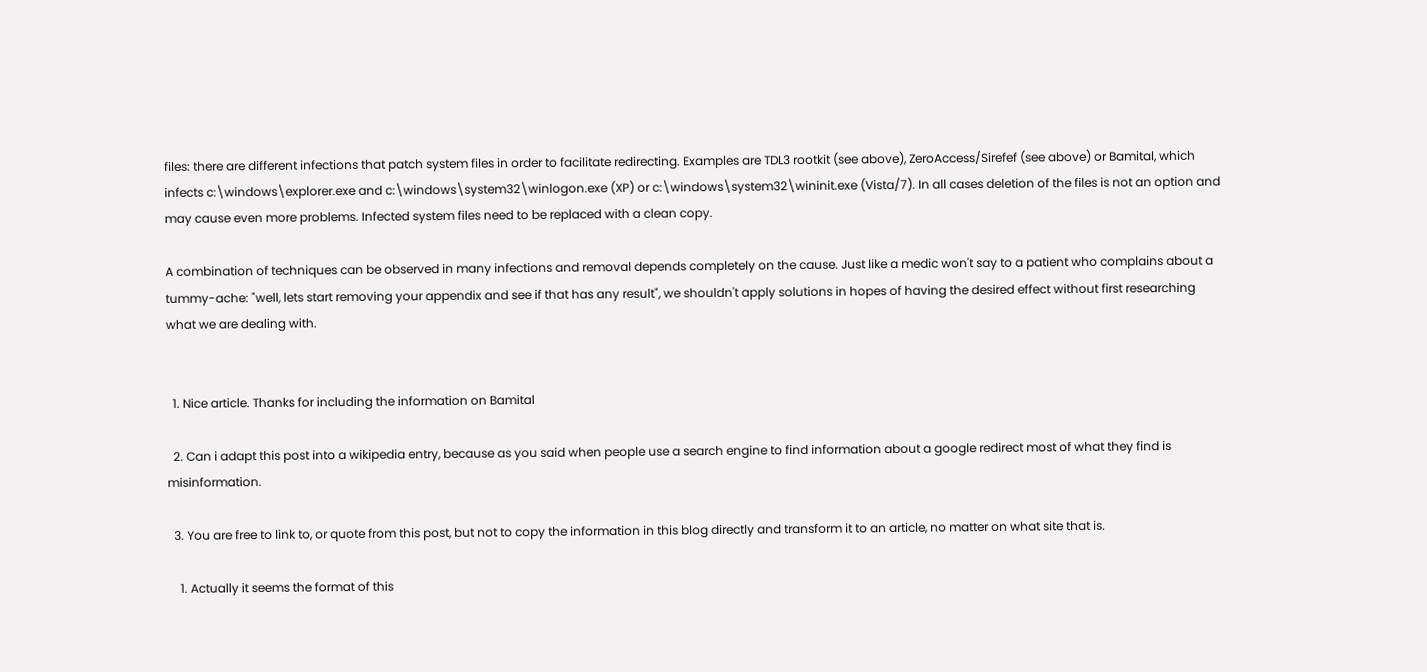files: there are different infections that patch system files in order to facilitate redirecting. Examples are TDL3 rootkit (see above), ZeroAccess/Sirefef (see above) or Bamital, which infects c:\windows\explorer.exe and c:\windows\system32\winlogon.exe (XP) or c:\windows\system32\wininit.exe (Vista/7). In all cases deletion of the files is not an option and may cause even more problems. Infected system files need to be replaced with a clean copy.

A combination of techniques can be observed in many infections and removal depends completely on the cause. Just like a medic won't say to a patient who complains about a tummy-ache: "well, lets start removing your appendix and see if that has any result", we shouldn't apply solutions in hopes of having the desired effect without first researching what we are dealing with.


  1. Nice article. Thanks for including the information on Bamital

  2. Can i adapt this post into a wikipedia entry, because as you said when people use a search engine to find information about a google redirect most of what they find is misinformation.

  3. You are free to link to, or quote from this post, but not to copy the information in this blog directly and transform it to an article, no matter on what site that is.

    1. Actually it seems the format of this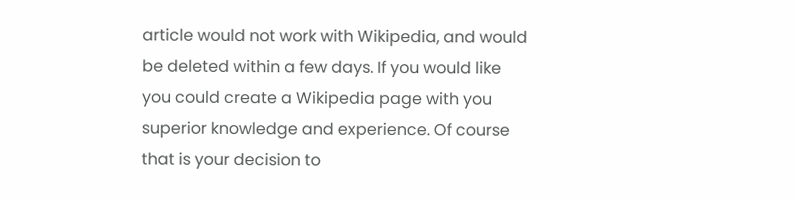article would not work with Wikipedia, and would be deleted within a few days. If you would like you could create a Wikipedia page with you superior knowledge and experience. Of course that is your decision to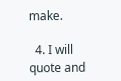make.

  4. I will quote and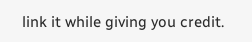link it while giving you credit.